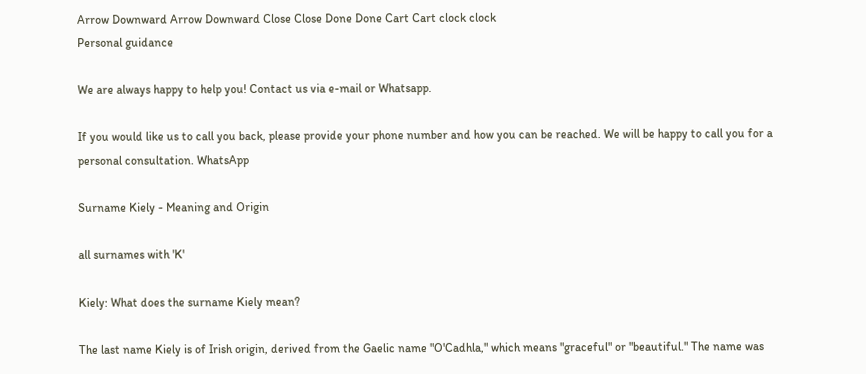Arrow Downward Arrow Downward Close Close Done Done Cart Cart clock clock
Personal guidance

We are always happy to help you! Contact us via e-mail or Whatsapp.

If you would like us to call you back, please provide your phone number and how you can be reached. We will be happy to call you for a personal consultation. WhatsApp

Surname Kiely - Meaning and Origin

all surnames with 'K'

Kiely: What does the surname Kiely mean?

The last name Kiely is of Irish origin, derived from the Gaelic name "O'Cadhla," which means "graceful" or "beautiful." The name was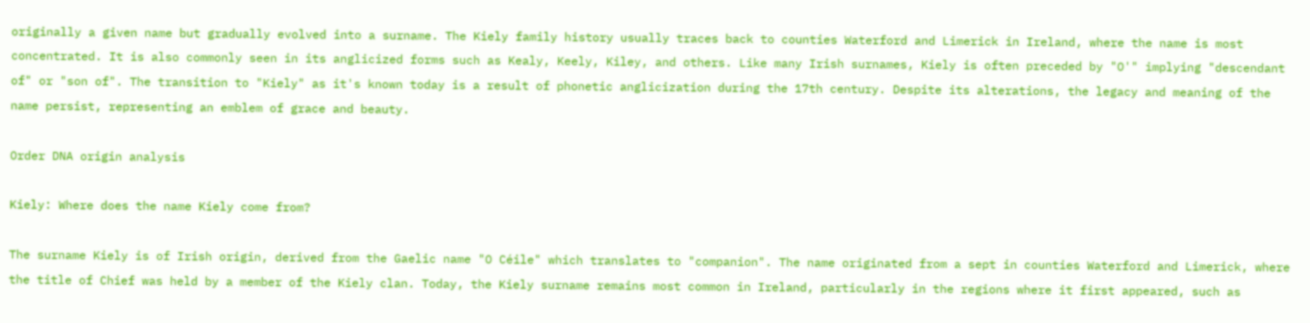originally a given name but gradually evolved into a surname. The Kiely family history usually traces back to counties Waterford and Limerick in Ireland, where the name is most concentrated. It is also commonly seen in its anglicized forms such as Kealy, Keely, Kiley, and others. Like many Irish surnames, Kiely is often preceded by "O'" implying "descendant of" or "son of". The transition to "Kiely" as it's known today is a result of phonetic anglicization during the 17th century. Despite its alterations, the legacy and meaning of the name persist, representing an emblem of grace and beauty.

Order DNA origin analysis

Kiely: Where does the name Kiely come from?

The surname Kiely is of Irish origin, derived from the Gaelic name "O Céile" which translates to "companion". The name originated from a sept in counties Waterford and Limerick, where the title of Chief was held by a member of the Kiely clan. Today, the Kiely surname remains most common in Ireland, particularly in the regions where it first appeared, such as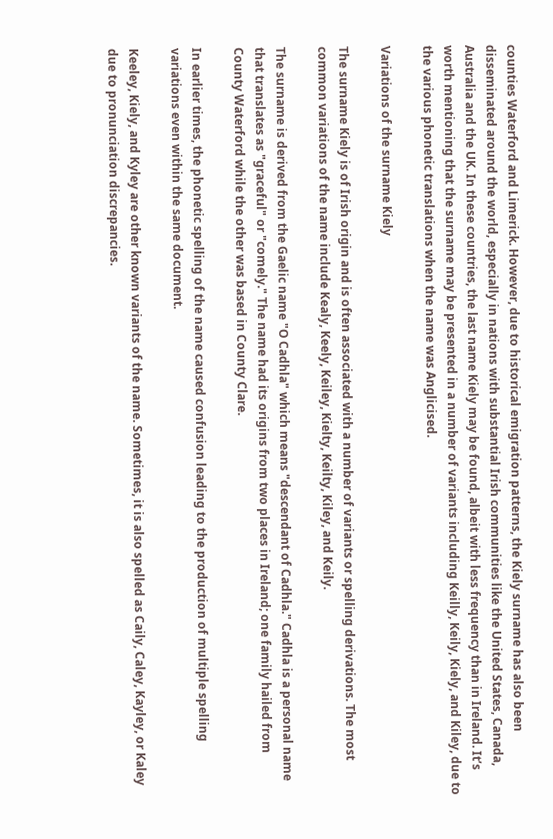counties Waterford and Limerick. However, due to historical emigration patterns, the Kiely surname has also been disseminated around the world, especially in nations with substantial Irish communities like the United States, Canada, Australia and the UK. In these countries, the last name Kiely may be found, albeit with less frequency than in Ireland. It’s worth mentioning that the surname may be presented in a number of variants including Keilly, Keily, Kiely, and Kiley, due to the various phonetic translations when the name was Anglicised.

Variations of the surname Kiely

The surname Kiely is of Irish origin and is often associated with a number of variants or spelling derivations. The most common variations of the name include Kealy, Keely, Keiley, Kielty, Keilty, Kiley, and Keily.

The surname is derived from the Gaelic name "O Cadhla" which means "descendant of Cadhla." Cadhla is a personal name that translates as "graceful" or "comely." The name had its origins from two places in Ireland; one family hailed from County Waterford while the other was based in County Clare.

In earlier times, the phonetic spelling of the name caused confusion leading to the production of multiple spelling variations even within the same document.

Keeley, Kiely, and Kyley are other known variants of the name. Sometimes, it is also spelled as Caily, Caley, Kayley, or Kaley due to pronunciation discrepancies.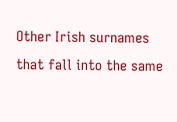Other Irish surnames that fall into the same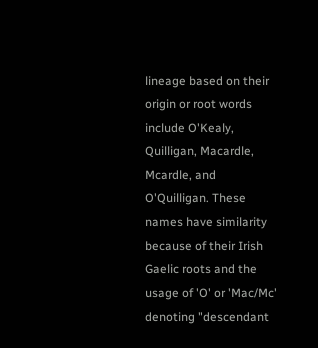lineage based on their origin or root words include O'Kealy, Quilligan, Macardle, Mcardle, and O'Quilligan. These names have similarity because of their Irish Gaelic roots and the usage of 'O' or 'Mac/Mc' denoting "descendant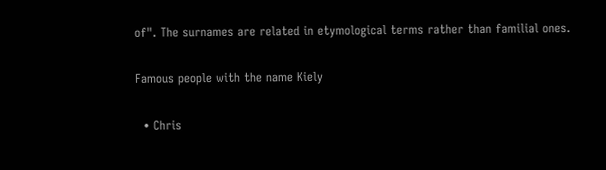of". The surnames are related in etymological terms rather than familial ones.

Famous people with the name Kiely

  • Chris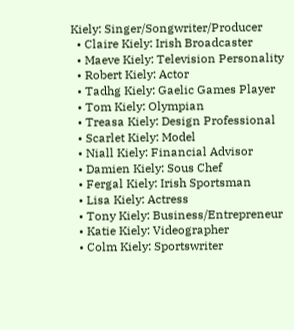Kiely: Singer/Songwriter/Producer
  • Claire Kiely: Irish Broadcaster
  • Maeve Kiely: Television Personality
  • Robert Kiely: Actor
  • Tadhg Kiely: Gaelic Games Player
  • Tom Kiely: Olympian
  • Treasa Kiely: Design Professional
  • Scarlet Kiely: Model
  • Niall Kiely: Financial Advisor
  • Damien Kiely: Sous Chef
  • Fergal Kiely: Irish Sportsman
  • Lisa Kiely: Actress
  • Tony Kiely: Business/Entrepreneur
  • Katie Kiely: Videographer
  • Colm Kiely: Sportswriter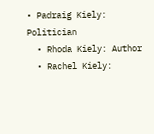• Padraig Kiely: Politician
  • Rhoda Kiely: Author
  • Rachel Kiely: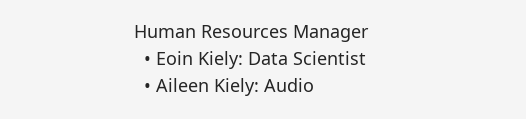Human Resources Manager
  • Eoin Kiely: Data Scientist
  • Aileen Kiely: Audio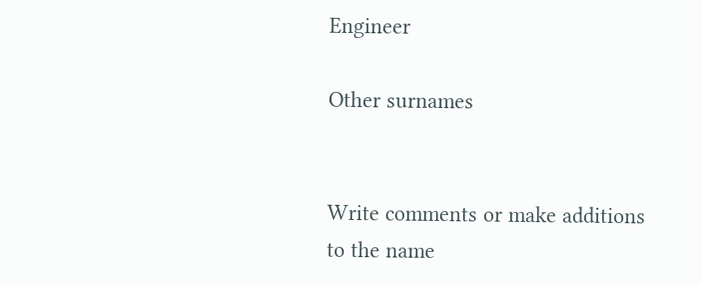Engineer

Other surnames


Write comments or make additions to the name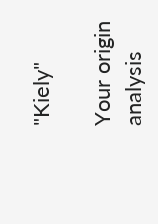"Kiely"

Your origin analysis